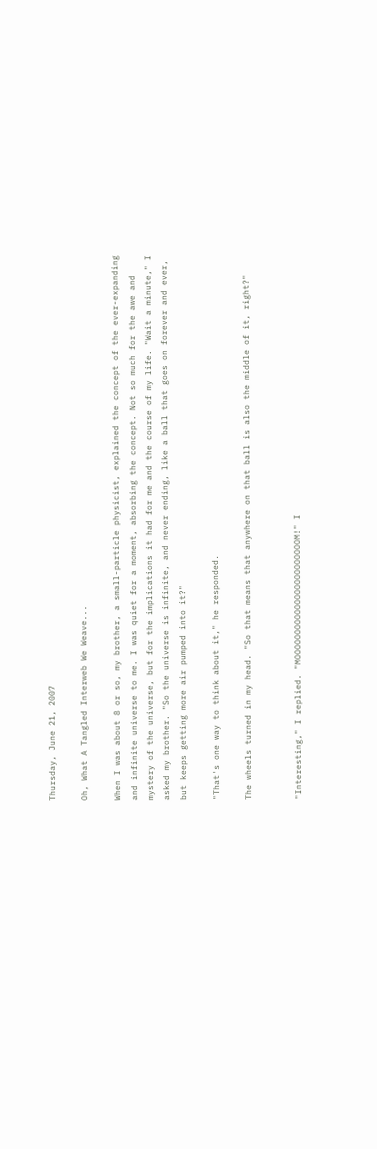Thursday, June 21, 2007

Oh, What A Tangled Interweb We Weave...

When I was about 8 or so, my brother, a small-particle physicist, explained the concept of the ever-expanding and infinite universe to me. I was quiet for a moment, absorbing the concept. Not so much for the awe and mystery of the universe, but for the implications it had for me and the course of my life. "Wait a minute," I asked my brother. "So the universe is infinite, and never ending, like a ball that goes on forever and ever, but keeps getting more air pumped into it?"

"That's one way to think about it," he responded.

The wheels turned in my head. "So that means that anywhere on that ball is also the middle of it, right?"


"Interesting," I replied. "MOOOOOOOOOOOOOOOOOOOOOOOOM!" I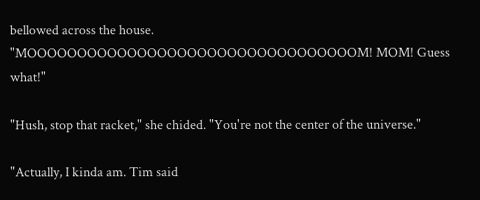bellowed across the house. "MOOOOOOOOOOOOOOOOOOOOOOOOOOOOOOOOOM! MOM! Guess what!"

"Hush, stop that racket," she chided. "You're not the center of the universe."

"Actually, I kinda am. Tim said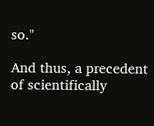so."

And thus, a precedent of scientifically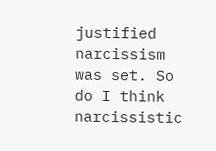justified narcissism was set. So do I think narcissistic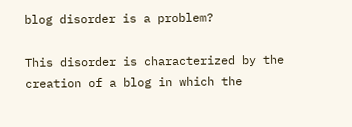blog disorder is a problem?

This disorder is characterized by the creation of a blog in which the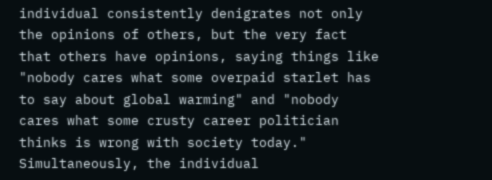individual consistently denigrates not only the opinions of others, but the very fact that others have opinions, saying things like "nobody cares what some overpaid starlet has to say about global warming" and "nobody cares what some crusty career politician thinks is wrong with society today." Simultaneously, the individual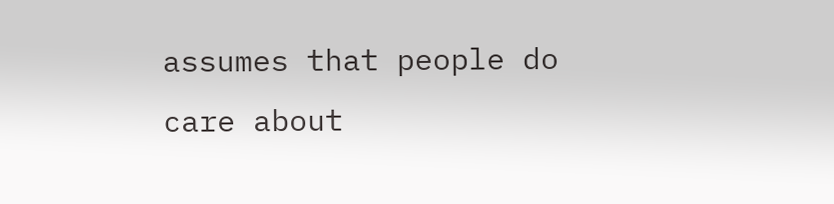assumes that people do care about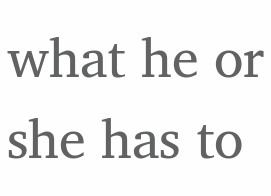what he or she has to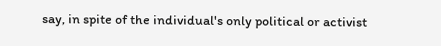say, in spite of the individual's only political or activist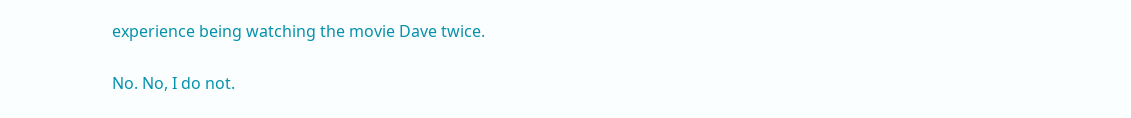experience being watching the movie Dave twice.

No. No, I do not.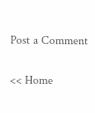Post a Comment

<< Home